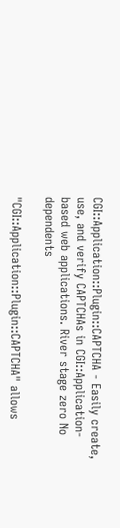CGI::Application::Plugin::CAPTCHA - Easily create, use, and verify CAPTCHAs in CGI::Application-based web applications. River stage zero No dependents

"CGI::Application::Plugin::CAPTCHA" allows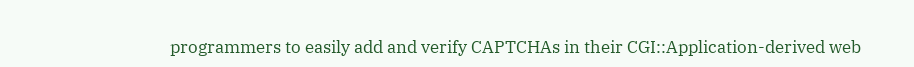programmers to easily add and verify CAPTCHAs in their CGI::Application-derived web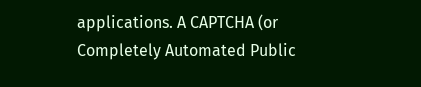applications. A CAPTCHA (or Completely Automated Public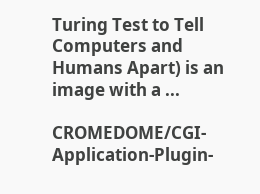Turing Test to Tell Computers and Humans Apart) is an image with a ...

CROMEDOME/CGI-Application-Plugin-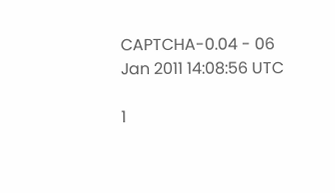CAPTCHA-0.04 - 06 Jan 2011 14:08:56 UTC

1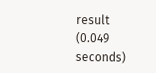result (0.049 seconds)